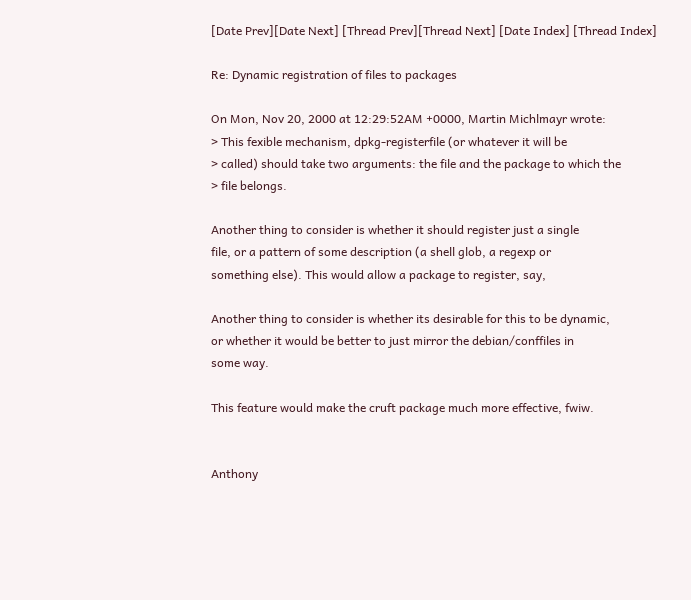[Date Prev][Date Next] [Thread Prev][Thread Next] [Date Index] [Thread Index]

Re: Dynamic registration of files to packages

On Mon, Nov 20, 2000 at 12:29:52AM +0000, Martin Michlmayr wrote:
> This fexible mechanism, dpkg-registerfile (or whatever it will be
> called) should take two arguments: the file and the package to which the
> file belongs.

Another thing to consider is whether it should register just a single
file, or a pattern of some description (a shell glob, a regexp or
something else). This would allow a package to register, say,

Another thing to consider is whether its desirable for this to be dynamic,
or whether it would be better to just mirror the debian/conffiles in
some way.

This feature would make the cruft package much more effective, fwiw.


Anthony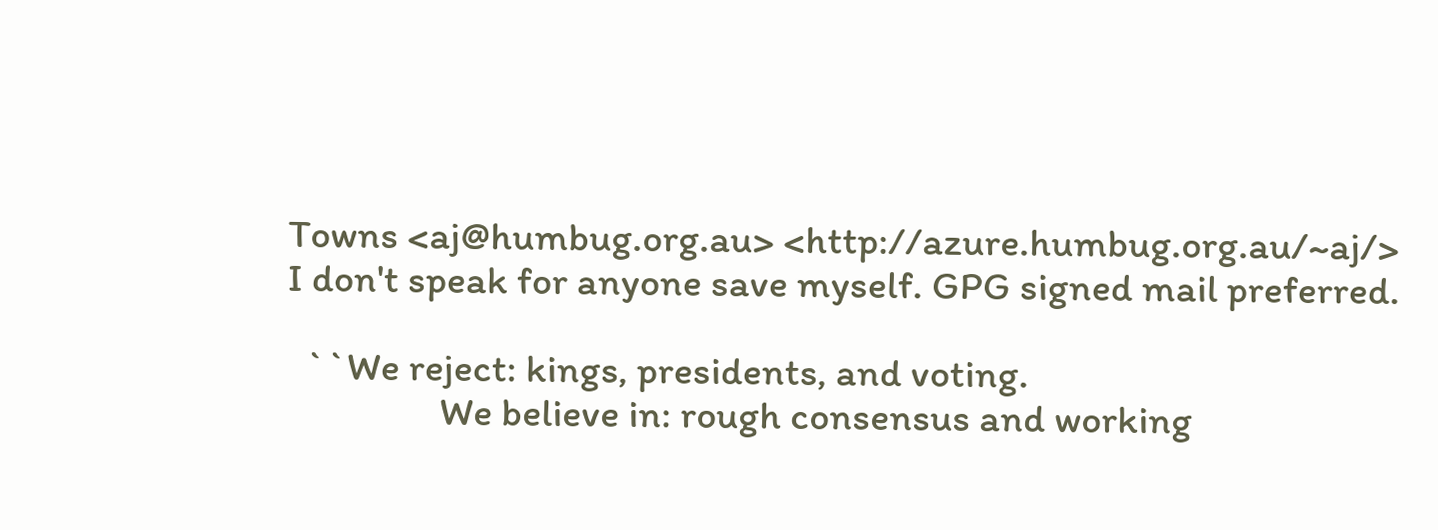Towns <aj@humbug.org.au> <http://azure.humbug.org.au/~aj/>
I don't speak for anyone save myself. GPG signed mail preferred.

  ``We reject: kings, presidents, and voting.
                 We believe in: rough consensus and working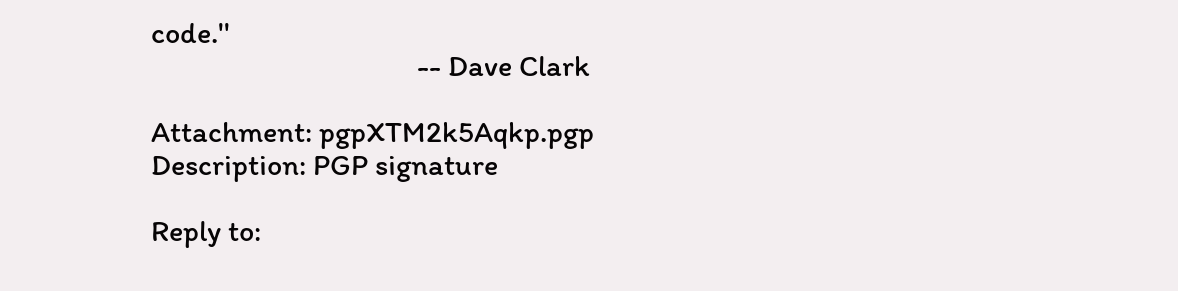code.''
                                      -- Dave Clark

Attachment: pgpXTM2k5Aqkp.pgp
Description: PGP signature

Reply to: